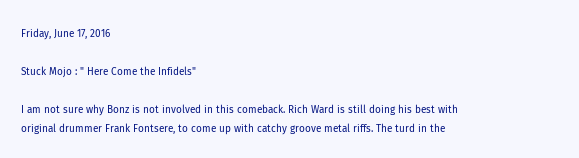Friday, June 17, 2016

Stuck Mojo : " Here Come the Infidels"

I am not sure why Bonz is not involved in this comeback. Rich Ward is still doing his best with original drummer Frank Fontsere, to come up with catchy groove metal riffs. The turd in the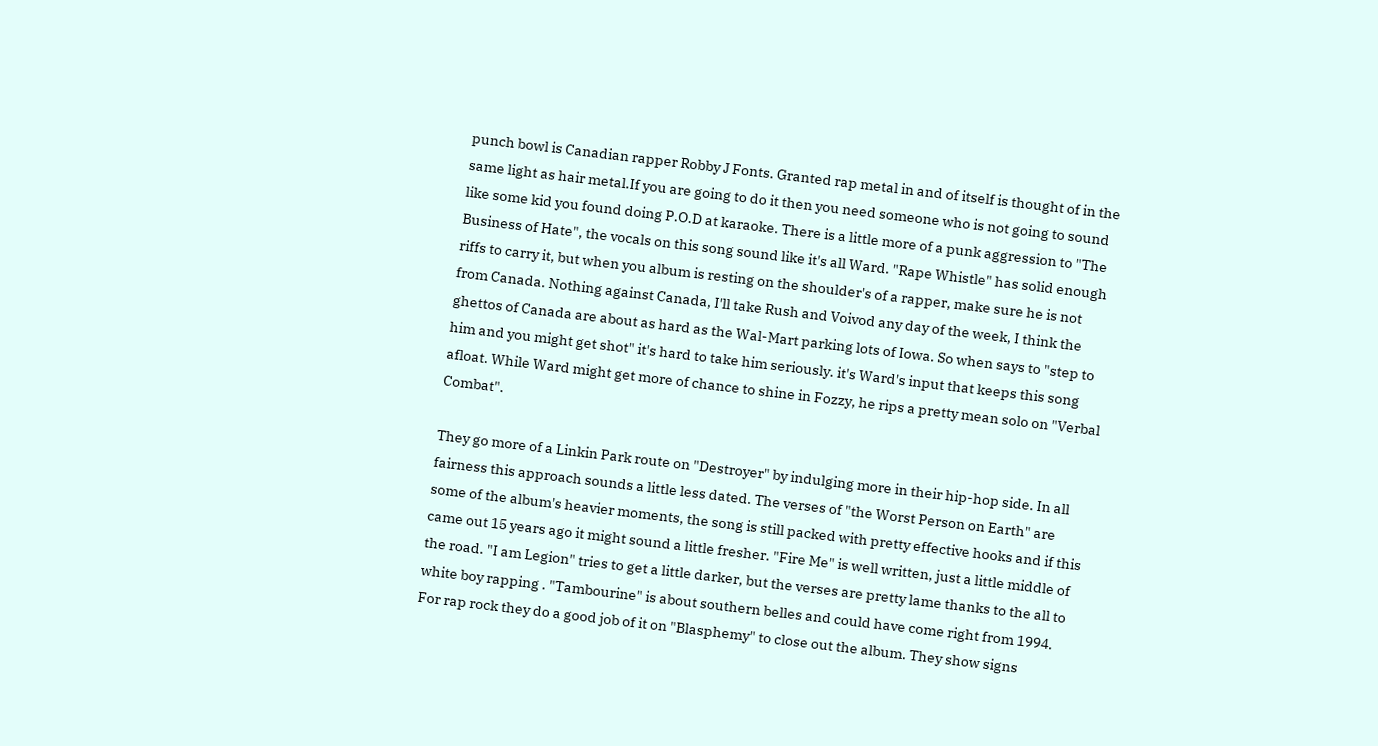punch bowl is Canadian rapper Robby J Fonts. Granted rap metal in and of itself is thought of in the same light as hair metal.If you are going to do it then you need someone who is not going to sound like some kid you found doing P.O.D at karaoke. There is a little more of a punk aggression to "The Business of Hate", the vocals on this song sound like it's all Ward. "Rape Whistle" has solid enough riffs to carry it, but when you album is resting on the shoulder's of a rapper, make sure he is not from Canada. Nothing against Canada, I'll take Rush and Voivod any day of the week, I think the ghettos of Canada are about as hard as the Wal-Mart parking lots of Iowa. So when says to "step to him and you might get shot" it's hard to take him seriously. it's Ward's input that keeps this song afloat. While Ward might get more of chance to shine in Fozzy, he rips a pretty mean solo on "Verbal Combat".

They go more of a Linkin Park route on "Destroyer" by indulging more in their hip-hop side. In all fairness this approach sounds a little less dated. The verses of "the Worst Person on Earth" are some of the album's heavier moments, the song is still packed with pretty effective hooks and if this came out 15 years ago it might sound a little fresher. "Fire Me" is well written, just a little middle of the road. "I am Legion" tries to get a little darker, but the verses are pretty lame thanks to the all to white boy rapping . "Tambourine" is about southern belles and could have come right from 1994. For rap rock they do a good job of it on "Blasphemy" to close out the album. They show signs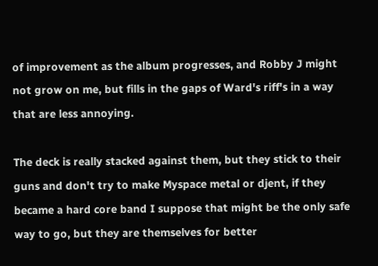of improvement as the album progresses, and Robby J might not grow on me, but fills in the gaps of Ward's riff's in a way that are less annoying.

The deck is really stacked against them, but they stick to their guns and don't try to make Myspace metal or djent, if they became a hard core band I suppose that might be the only safe way to go, but they are themselves for better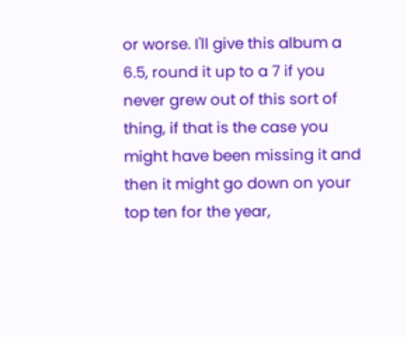or worse. I'll give this album a 6.5, round it up to a 7 if you never grew out of this sort of thing, if that is the case you might have been missing it and then it might go down on your top ten for the year,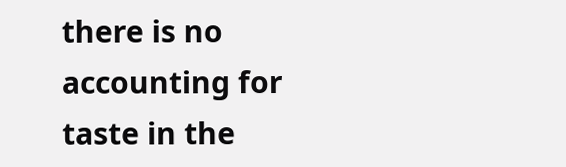there is no accounting for taste in the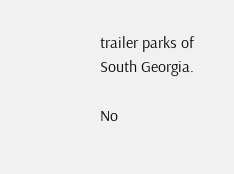trailer parks of South Georgia.

No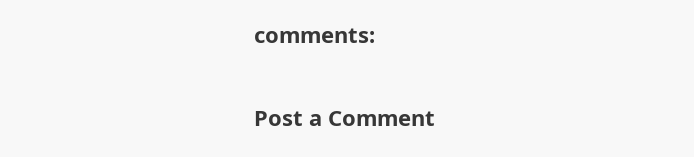comments:

Post a Comment